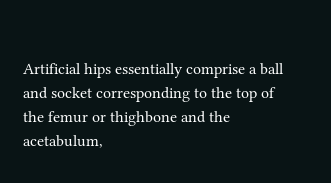Artificial hips essentially comprise a ball and socket corresponding to the top of the femur or thighbone and the acetabulum,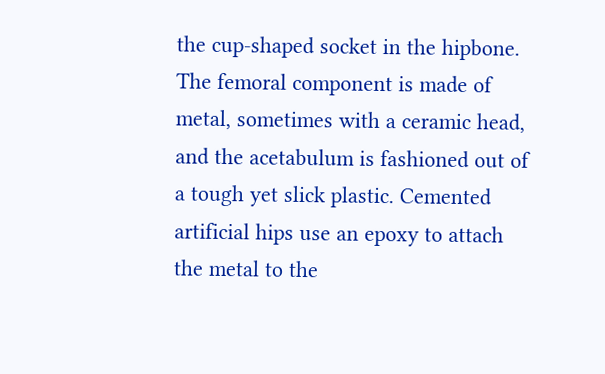the cup-shaped socket in the hipbone. The femoral component is made of metal, sometimes with a ceramic head, and the acetabulum is fashioned out of a tough yet slick plastic. Cemented artificial hips use an epoxy to attach the metal to the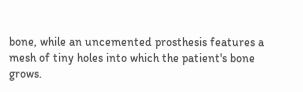bone, while an uncemented prosthesis features a mesh of tiny holes into which the patient's bone grows.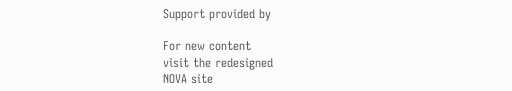Support provided by

For new content
visit the redesigned
NOVA site